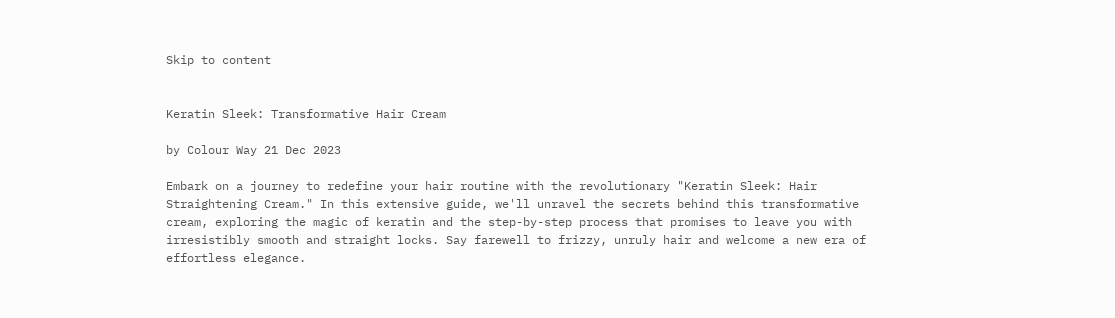Skip to content


Keratin Sleek: Transformative Hair Cream

by Colour Way 21 Dec 2023

Embark on a journey to redefine your hair routine with the revolutionary "Keratin Sleek: Hair Straightening Cream." In this extensive guide, we'll unravel the secrets behind this transformative cream, exploring the magic of keratin and the step-by-step process that promises to leave you with irresistibly smooth and straight locks. Say farewell to frizzy, unruly hair and welcome a new era of effortless elegance.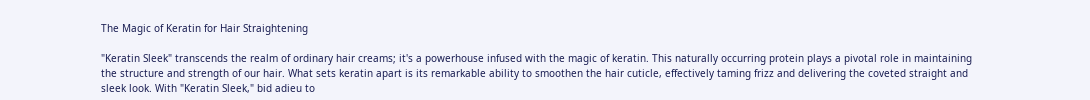The Magic of Keratin for Hair Straightening

"Keratin Sleek" transcends the realm of ordinary hair creams; it's a powerhouse infused with the magic of keratin. This naturally occurring protein plays a pivotal role in maintaining the structure and strength of our hair. What sets keratin apart is its remarkable ability to smoothen the hair cuticle, effectively taming frizz and delivering the coveted straight and sleek look. With "Keratin Sleek," bid adieu to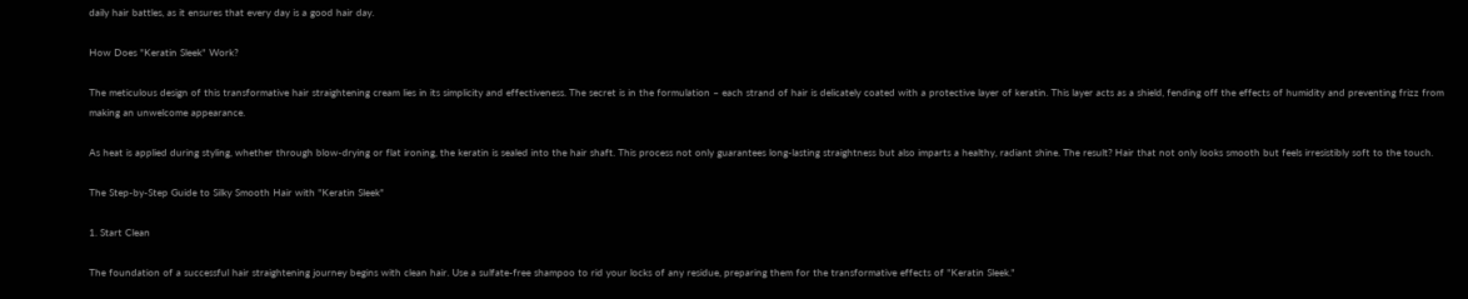daily hair battles, as it ensures that every day is a good hair day.

How Does "Keratin Sleek" Work?

The meticulous design of this transformative hair straightening cream lies in its simplicity and effectiveness. The secret is in the formulation – each strand of hair is delicately coated with a protective layer of keratin. This layer acts as a shield, fending off the effects of humidity and preventing frizz from making an unwelcome appearance.

As heat is applied during styling, whether through blow-drying or flat ironing, the keratin is sealed into the hair shaft. This process not only guarantees long-lasting straightness but also imparts a healthy, radiant shine. The result? Hair that not only looks smooth but feels irresistibly soft to the touch.

The Step-by-Step Guide to Silky Smooth Hair with "Keratin Sleek"

1. Start Clean

The foundation of a successful hair straightening journey begins with clean hair. Use a sulfate-free shampoo to rid your locks of any residue, preparing them for the transformative effects of "Keratin Sleek."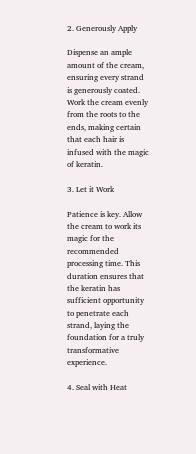2. Generously Apply

Dispense an ample amount of the cream, ensuring every strand is generously coated. Work the cream evenly from the roots to the ends, making certain that each hair is infused with the magic of keratin.

3. Let it Work

Patience is key. Allow the cream to work its magic for the recommended processing time. This duration ensures that the keratin has sufficient opportunity to penetrate each strand, laying the foundation for a truly transformative experience.

4. Seal with Heat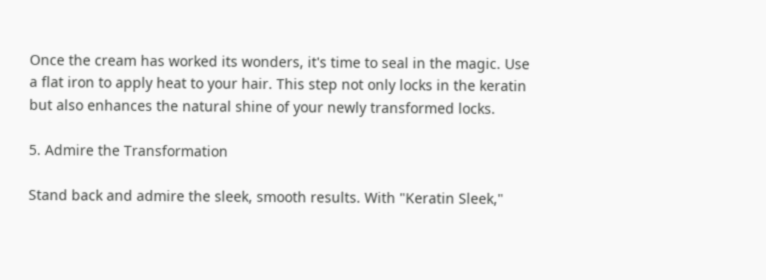Once the cream has worked its wonders, it's time to seal in the magic. Use a flat iron to apply heat to your hair. This step not only locks in the keratin but also enhances the natural shine of your newly transformed locks.

5. Admire the Transformation

Stand back and admire the sleek, smooth results. With "Keratin Sleek,"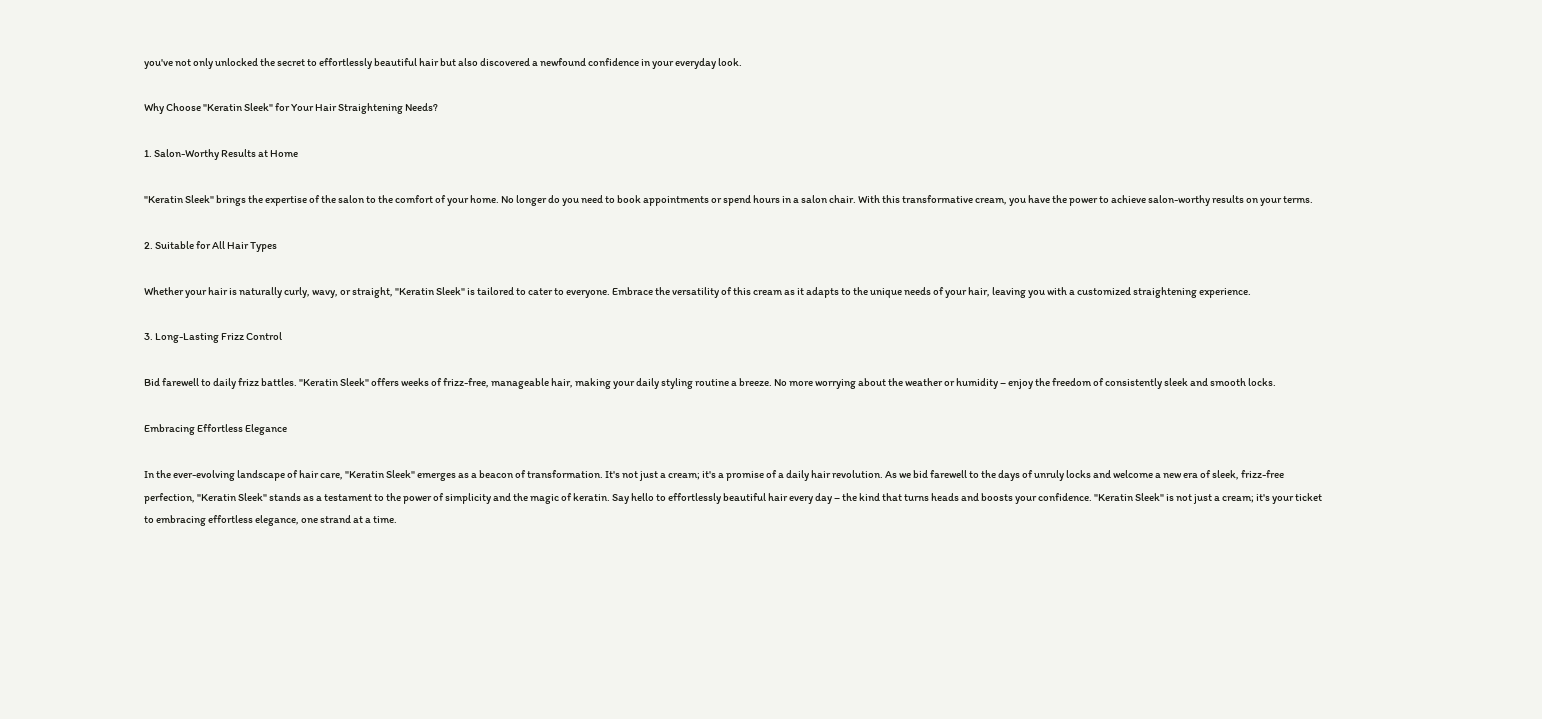you've not only unlocked the secret to effortlessly beautiful hair but also discovered a newfound confidence in your everyday look.

Why Choose "Keratin Sleek" for Your Hair Straightening Needs?

1. Salon-Worthy Results at Home

"Keratin Sleek" brings the expertise of the salon to the comfort of your home. No longer do you need to book appointments or spend hours in a salon chair. With this transformative cream, you have the power to achieve salon-worthy results on your terms.

2. Suitable for All Hair Types

Whether your hair is naturally curly, wavy, or straight, "Keratin Sleek" is tailored to cater to everyone. Embrace the versatility of this cream as it adapts to the unique needs of your hair, leaving you with a customized straightening experience.

3. Long-Lasting Frizz Control

Bid farewell to daily frizz battles. "Keratin Sleek" offers weeks of frizz-free, manageable hair, making your daily styling routine a breeze. No more worrying about the weather or humidity – enjoy the freedom of consistently sleek and smooth locks.

Embracing Effortless Elegance

In the ever-evolving landscape of hair care, "Keratin Sleek" emerges as a beacon of transformation. It's not just a cream; it's a promise of a daily hair revolution. As we bid farewell to the days of unruly locks and welcome a new era of sleek, frizz-free perfection, "Keratin Sleek" stands as a testament to the power of simplicity and the magic of keratin. Say hello to effortlessly beautiful hair every day – the kind that turns heads and boosts your confidence. "Keratin Sleek" is not just a cream; it's your ticket to embracing effortless elegance, one strand at a time.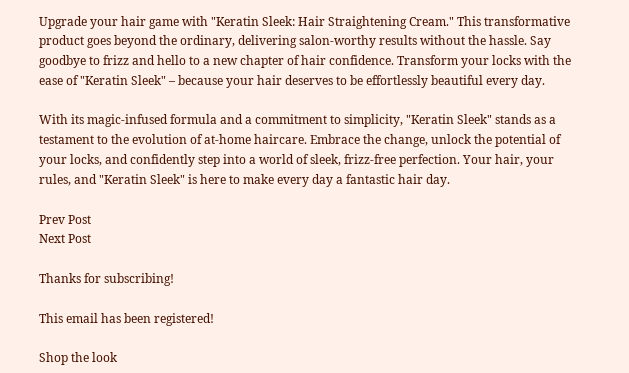Upgrade your hair game with "Keratin Sleek: Hair Straightening Cream." This transformative product goes beyond the ordinary, delivering salon-worthy results without the hassle. Say goodbye to frizz and hello to a new chapter of hair confidence. Transform your locks with the ease of "Keratin Sleek" – because your hair deserves to be effortlessly beautiful every day.

With its magic-infused formula and a commitment to simplicity, "Keratin Sleek" stands as a testament to the evolution of at-home haircare. Embrace the change, unlock the potential of your locks, and confidently step into a world of sleek, frizz-free perfection. Your hair, your rules, and "Keratin Sleek" is here to make every day a fantastic hair day.

Prev Post
Next Post

Thanks for subscribing!

This email has been registered!

Shop the look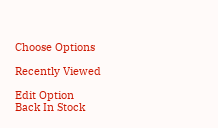Choose Options

Recently Viewed

Edit Option
Back In Stock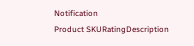Notification
Product SKURatingDescription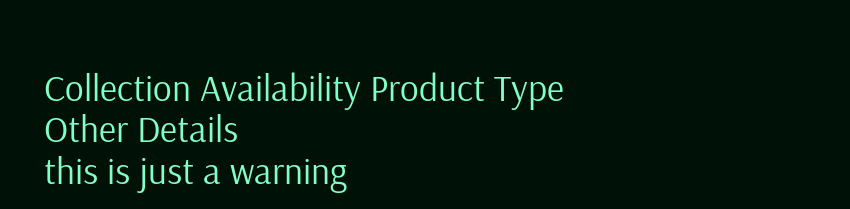Collection Availability Product Type Other Details
this is just a warning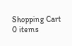Shopping Cart
0 items